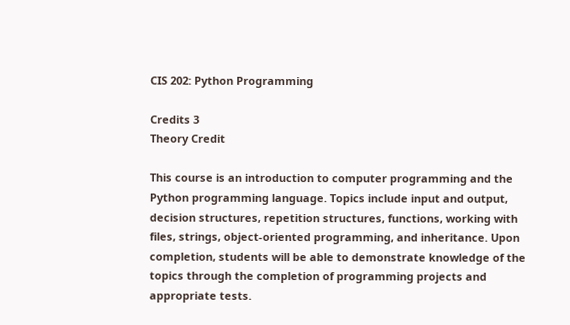CIS 202: Python Programming

Credits 3
Theory Credit

This course is an introduction to computer programming and the Python programming language. Topics include input and output, decision structures, repetition structures, functions, working with files, strings, object-oriented programming, and inheritance. Upon completion, students will be able to demonstrate knowledge of the topics through the completion of programming projects and appropriate tests.